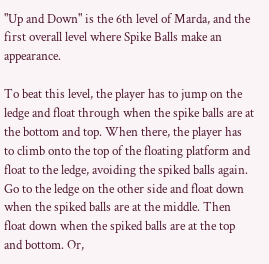"Up and Down" is the 6th level of Marda, and the first overall level where Spike Balls make an appearance.

To beat this level, the player has to jump on the ledge and float through when the spike balls are at the bottom and top. When there, the player has to climb onto the top of the floating platform and float to the ledge, avoiding the spiked balls again. Go to the ledge on the other side and float down when the spiked balls are at the middle. Then float down when the spiked balls are at the top and bottom. Or,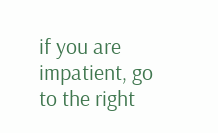if you are impatient, go to the right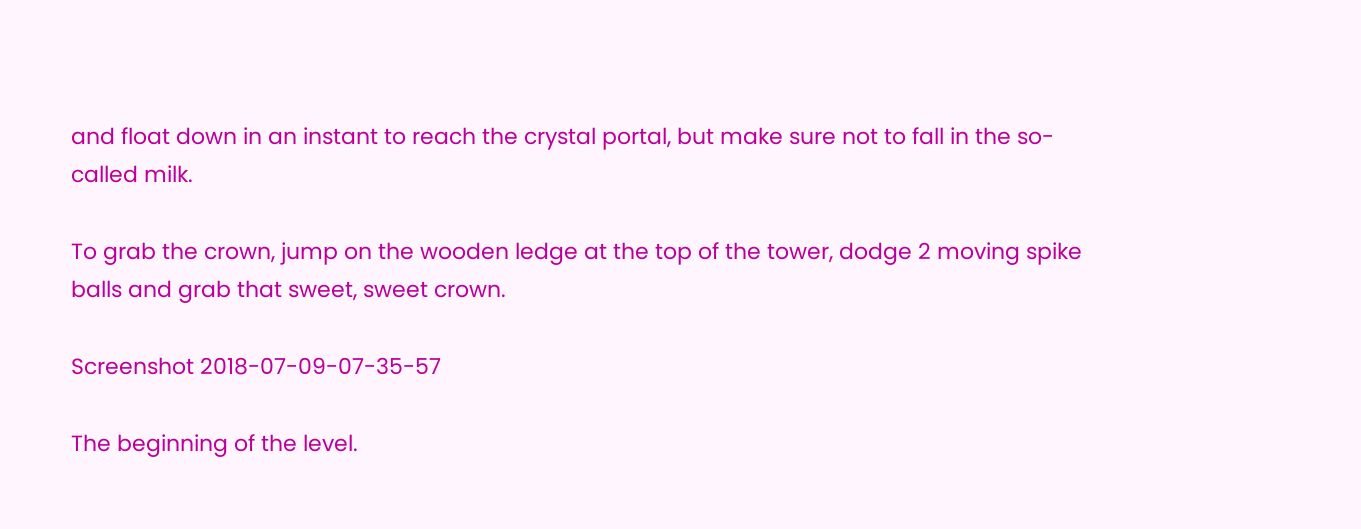and float down in an instant to reach the crystal portal, but make sure not to fall in the so-called milk.

To grab the crown, jump on the wooden ledge at the top of the tower, dodge 2 moving spike balls and grab that sweet, sweet crown.

Screenshot 2018-07-09-07-35-57

The beginning of the level.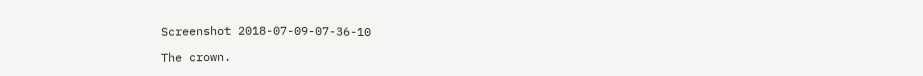Screenshot 2018-07-09-07-36-10

The crown.